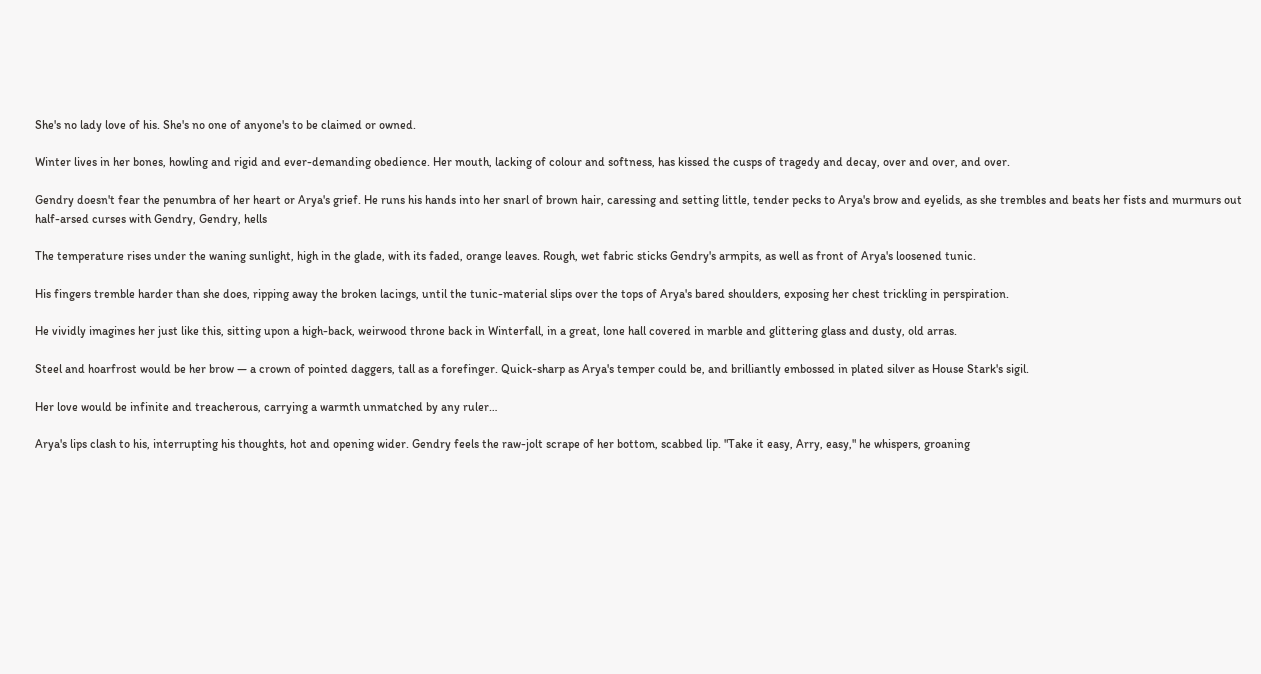She's no lady love of his. She's no one of anyone's to be claimed or owned.

Winter lives in her bones, howling and rigid and ever-demanding obedience. Her mouth, lacking of colour and softness, has kissed the cusps of tragedy and decay, over and over, and over.

Gendry doesn't fear the penumbra of her heart or Arya's grief. He runs his hands into her snarl of brown hair, caressing and setting little, tender pecks to Arya's brow and eyelids, as she trembles and beats her fists and murmurs out half-arsed curses with Gendry, Gendry, hells

The temperature rises under the waning sunlight, high in the glade, with its faded, orange leaves. Rough, wet fabric sticks Gendry's armpits, as well as front of Arya's loosened tunic.

His fingers tremble harder than she does, ripping away the broken lacings, until the tunic-material slips over the tops of Arya's bared shoulders, exposing her chest trickling in perspiration.

He vividly imagines her just like this, sitting upon a high-back, weirwood throne back in Winterfall, in a great, lone hall covered in marble and glittering glass and dusty, old arras.

Steel and hoarfrost would be her brow — a crown of pointed daggers, tall as a forefinger. Quick-sharp as Arya's temper could be, and brilliantly embossed in plated silver as House Stark's sigil.

Her love would be infinite and treacherous, carrying a warmth unmatched by any ruler…

Arya's lips clash to his, interrupting his thoughts, hot and opening wider. Gendry feels the raw-jolt scrape of her bottom, scabbed lip. "Take it easy, Arry, easy," he whispers, groaning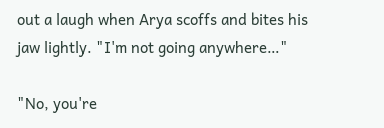out a laugh when Arya scoffs and bites his jaw lightly. "I'm not going anywhere…"

"No, you're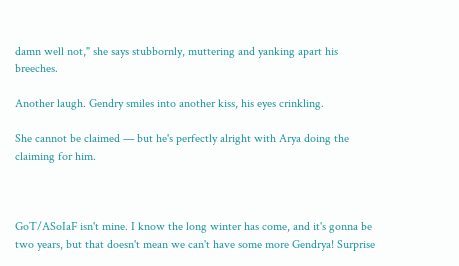damn well not," she says stubbornly, muttering and yanking apart his breeches.

Another laugh. Gendry smiles into another kiss, his eyes crinkling.

She cannot be claimed — but he's perfectly alright with Arya doing the claiming for him.



GoT/ASoIaF isn't mine. I know the long winter has come, and it's gonna be two years, but that doesn't mean we can't have some more Gendrya! Surprise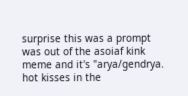surprise this was a prompt was out of the asoiaf kink meme and it's "arya/gendrya. hot kisses in the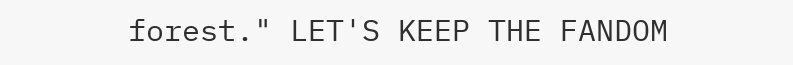forest." LET'S KEEP THE FANDOM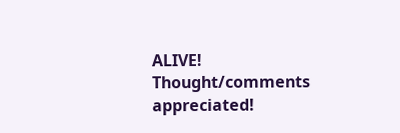ALIVE! Thought/comments appreciated!